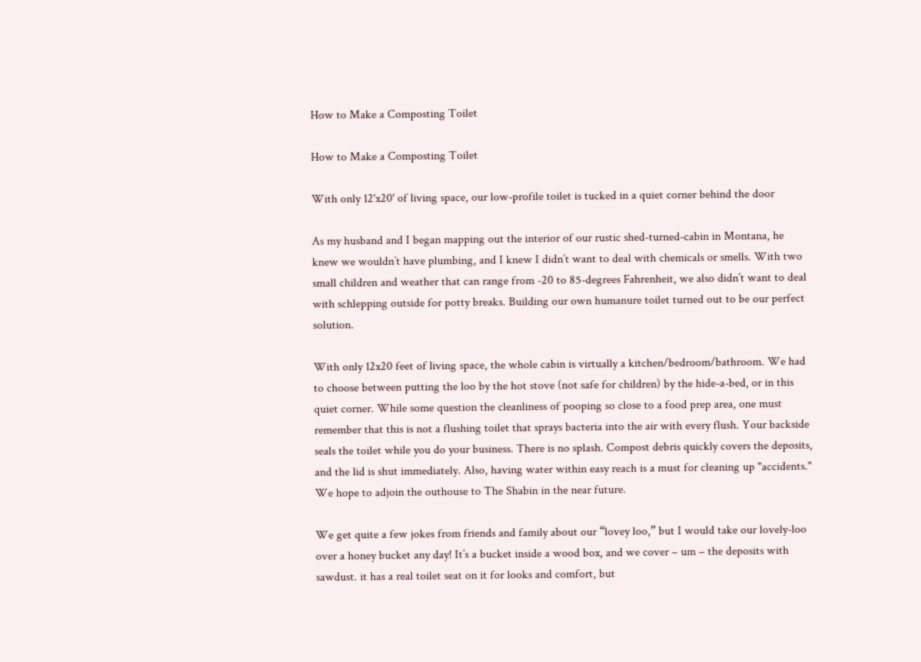How to Make a Composting Toilet

How to Make a Composting Toilet

With only 12'x20' of living space, our low-profile toilet is tucked in a quiet corner behind the door

As my husband and I began mapping out the interior of our rustic shed-turned-cabin in Montana, he knew we wouldn’t have plumbing, and I knew I didn’t want to deal with chemicals or smells. With two small children and weather that can range from -20 to 85-degrees Fahrenheit, we also didn’t want to deal with schlepping outside for potty breaks. Building our own humanure toilet turned out to be our perfect solution.

With only 12x20 feet of living space, the whole cabin is virtually a kitchen/bedroom/bathroom. We had to choose between putting the loo by the hot stove (not safe for children) by the hide-a-bed, or in this quiet corner. While some question the cleanliness of pooping so close to a food prep area, one must remember that this is not a flushing toilet that sprays bacteria into the air with every flush. Your backside seals the toilet while you do your business. There is no splash. Compost debris quickly covers the deposits, and the lid is shut immediately. Also, having water within easy reach is a must for cleaning up "accidents." We hope to adjoin the outhouse to The Shabin in the near future.

We get quite a few jokes from friends and family about our “lovey loo,” but I would take our lovely-loo over a honey bucket any day! It’s a bucket inside a wood box, and we cover – um – the deposits with sawdust. it has a real toilet seat on it for looks and comfort, but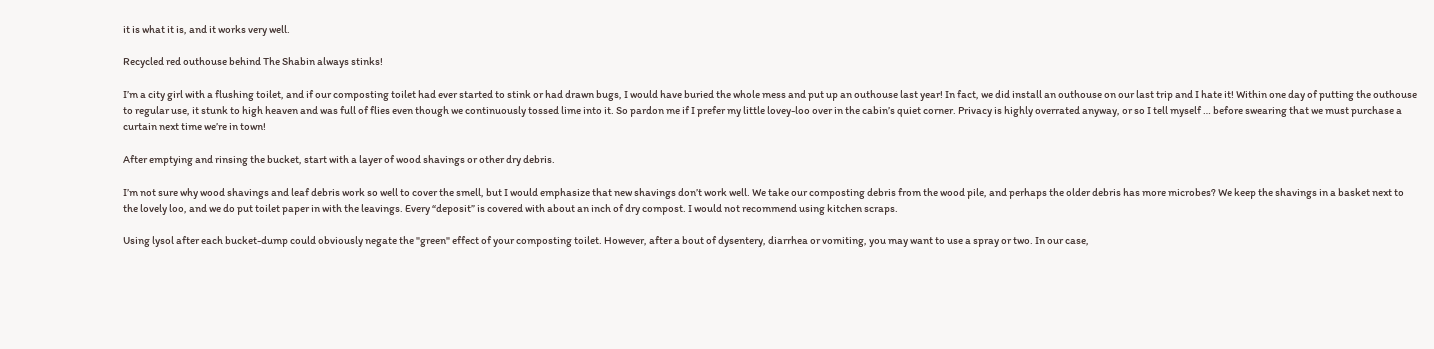it is what it is, and it works very well.

Recycled red outhouse behind The Shabin always stinks!

I’m a city girl with a flushing toilet, and if our composting toilet had ever started to stink or had drawn bugs, I would have buried the whole mess and put up an outhouse last year! In fact, we did install an outhouse on our last trip and I hate it! Within one day of putting the outhouse to regular use, it stunk to high heaven and was full of flies even though we continuously tossed lime into it. So pardon me if I prefer my little lovey-loo over in the cabin’s quiet corner. Privacy is highly overrated anyway, or so I tell myself … before swearing that we must purchase a curtain next time we’re in town!

After emptying and rinsing the bucket, start with a layer of wood shavings or other dry debris.

I’m not sure why wood shavings and leaf debris work so well to cover the smell, but I would emphasize that new shavings don’t work well. We take our composting debris from the wood pile, and perhaps the older debris has more microbes? We keep the shavings in a basket next to the lovely loo, and we do put toilet paper in with the leavings. Every “deposit” is covered with about an inch of dry compost. I would not recommend using kitchen scraps.

Using lysol after each bucket-dump could obviously negate the "green" effect of your composting toilet. However, after a bout of dysentery, diarrhea or vomiting, you may want to use a spray or two. In our case,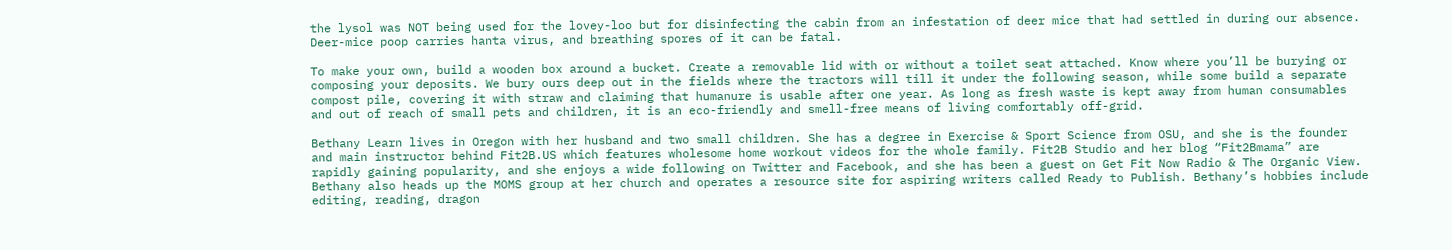the lysol was NOT being used for the lovey-loo but for disinfecting the cabin from an infestation of deer mice that had settled in during our absence. Deer-mice poop carries hanta virus, and breathing spores of it can be fatal.

To make your own, build a wooden box around a bucket. Create a removable lid with or without a toilet seat attached. Know where you’ll be burying or composing your deposits. We bury ours deep out in the fields where the tractors will till it under the following season, while some build a separate compost pile, covering it with straw and claiming that humanure is usable after one year. As long as fresh waste is kept away from human consumables and out of reach of small pets and children, it is an eco-friendly and smell-free means of living comfortably off-grid.

Bethany Learn lives in Oregon with her husband and two small children. She has a degree in Exercise & Sport Science from OSU, and she is the founder and main instructor behind Fit2B.US which features wholesome home workout videos for the whole family. Fit2B Studio and her blog “Fit2Bmama” are rapidly gaining popularity, and she enjoys a wide following on Twitter and Facebook, and she has been a guest on Get Fit Now Radio & The Organic View. Bethany also heads up the MOMS group at her church and operates a resource site for aspiring writers called Ready to Publish. Bethany’s hobbies include editing, reading, dragon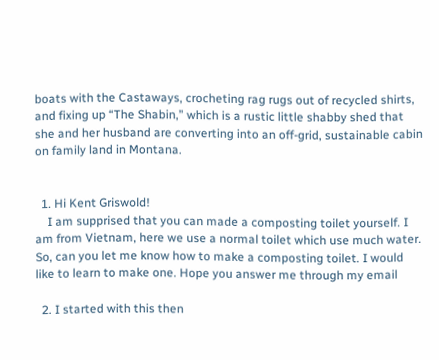boats with the Castaways, crocheting rag rugs out of recycled shirts, and fixing up “The Shabin,” which is a rustic little shabby shed that she and her husband are converting into an off-grid, sustainable cabin on family land in Montana.


  1. Hi Kent Griswold!
    I am supprised that you can made a composting toilet yourself. I am from Vietnam, here we use a normal toilet which use much water. So, can you let me know how to make a composting toilet. I would like to learn to make one. Hope you answer me through my email

  2. I started with this then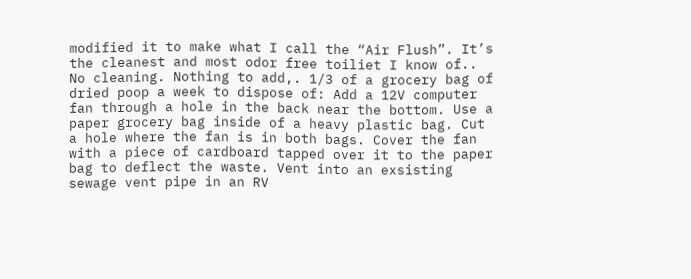modified it to make what I call the “Air Flush”. It’s the cleanest and most odor free toiliet I know of.. No cleaning. Nothing to add,. 1/3 of a grocery bag of dried poop a week to dispose of: Add a 12V computer fan through a hole in the back near the bottom. Use a paper grocery bag inside of a heavy plastic bag. Cut a hole where the fan is in both bags. Cover the fan with a piece of cardboard tapped over it to the paper bag to deflect the waste. Vent into an exsisting sewage vent pipe in an RV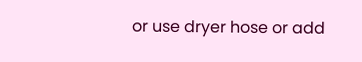or use dryer hose or add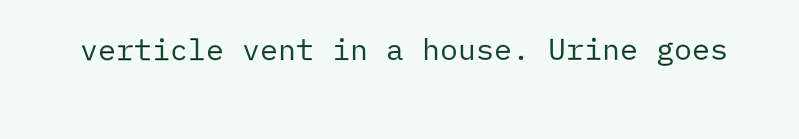verticle vent in a house. Urine goes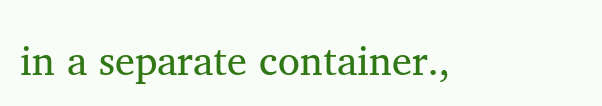in a separate container.,